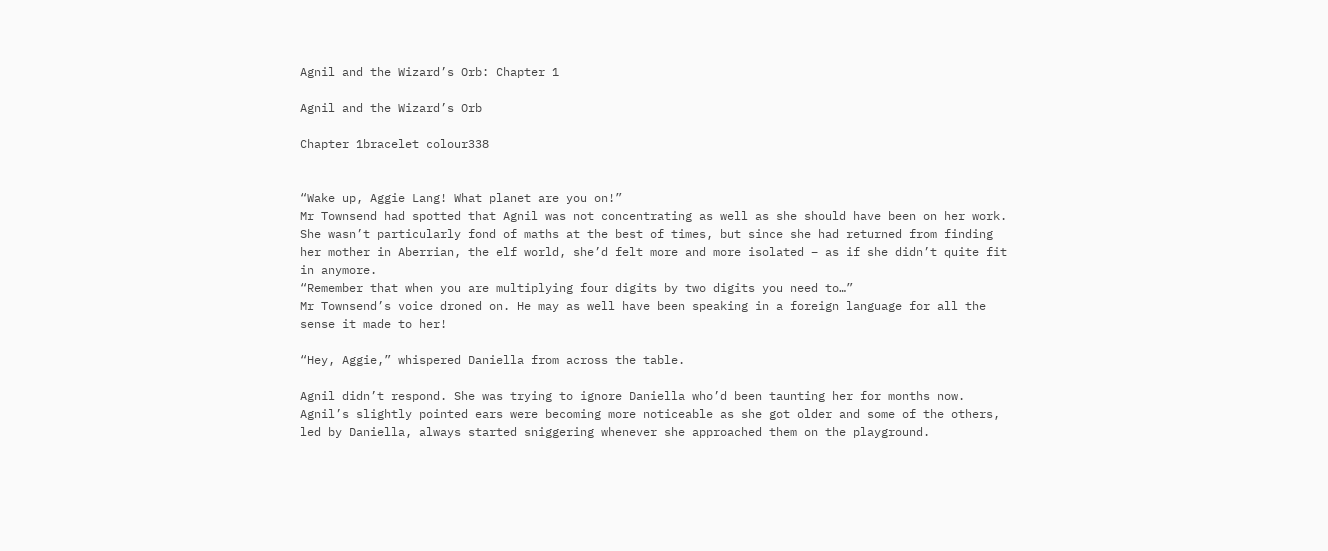Agnil and the Wizard’s Orb: Chapter 1

Agnil and the Wizard’s Orb

Chapter 1bracelet colour338


“Wake up, Aggie Lang! What planet are you on!”
Mr Townsend had spotted that Agnil was not concentrating as well as she should have been on her work. She wasn’t particularly fond of maths at the best of times, but since she had returned from finding her mother in Aberrian, the elf world, she’d felt more and more isolated – as if she didn’t quite fit in anymore.
“Remember that when you are multiplying four digits by two digits you need to…”
Mr Townsend’s voice droned on. He may as well have been speaking in a foreign language for all the sense it made to her!

“Hey, Aggie,” whispered Daniella from across the table.

Agnil didn’t respond. She was trying to ignore Daniella who’d been taunting her for months now. Agnil’s slightly pointed ears were becoming more noticeable as she got older and some of the others, led by Daniella, always started sniggering whenever she approached them on the playground.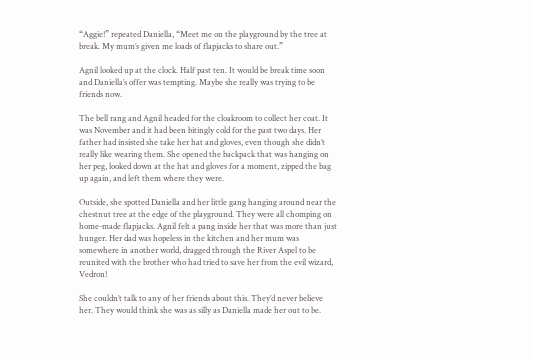“Aggie!” repeated Daniella, “Meet me on the playground by the tree at break. My mum’s given me loads of flapjacks to share out.”

Agnil looked up at the clock. Half past ten. It would be break time soon and Daniella’s offer was tempting. Maybe she really was trying to be friends now.

The bell rang and Agnil headed for the cloakroom to collect her coat. It was November and it had been bitingly cold for the past two days. Her father had insisted she take her hat and gloves, even though she didn’t really like wearing them. She opened the backpack that was hanging on her peg, looked down at the hat and gloves for a moment, zipped the bag up again, and left them where they were.

Outside, she spotted Daniella and her little gang hanging around near the chestnut tree at the edge of the playground. They were all chomping on home-made flapjacks. Agnil felt a pang inside her that was more than just hunger. Her dad was hopeless in the kitchen and her mum was somewhere in another world, dragged through the River Aspel to be reunited with the brother who had tried to save her from the evil wizard, Vedron!

She couldn’t talk to any of her friends about this. They’d never believe her. They would think she was as silly as Daniella made her out to be.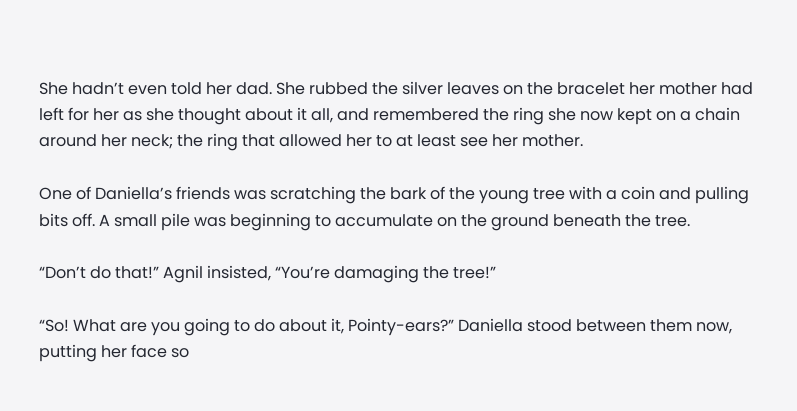She hadn’t even told her dad. She rubbed the silver leaves on the bracelet her mother had left for her as she thought about it all, and remembered the ring she now kept on a chain around her neck; the ring that allowed her to at least see her mother.

One of Daniella’s friends was scratching the bark of the young tree with a coin and pulling bits off. A small pile was beginning to accumulate on the ground beneath the tree.

“Don’t do that!” Agnil insisted, “You’re damaging the tree!”

“So! What are you going to do about it, Pointy-ears?” Daniella stood between them now, putting her face so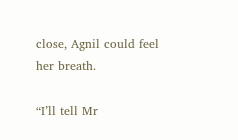close, Agnil could feel her breath.

“I’ll tell Mr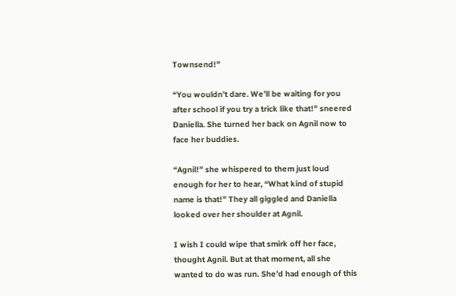Townsend!”

“You wouldn’t dare. We’ll be waiting for you after school if you try a trick like that!” sneered Daniella. She turned her back on Agnil now to face her buddies.

“Agnil!” she whispered to them just loud enough for her to hear, “What kind of stupid name is that!” They all giggled and Daniella looked over her shoulder at Agnil.

I wish I could wipe that smirk off her face, thought Agnil. But at that moment, all she wanted to do was run. She’d had enough of this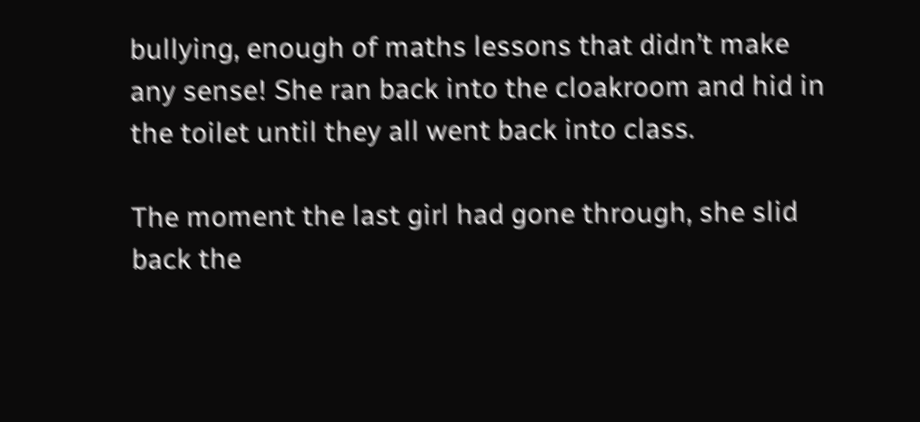bullying, enough of maths lessons that didn’t make any sense! She ran back into the cloakroom and hid in the toilet until they all went back into class.

The moment the last girl had gone through, she slid back the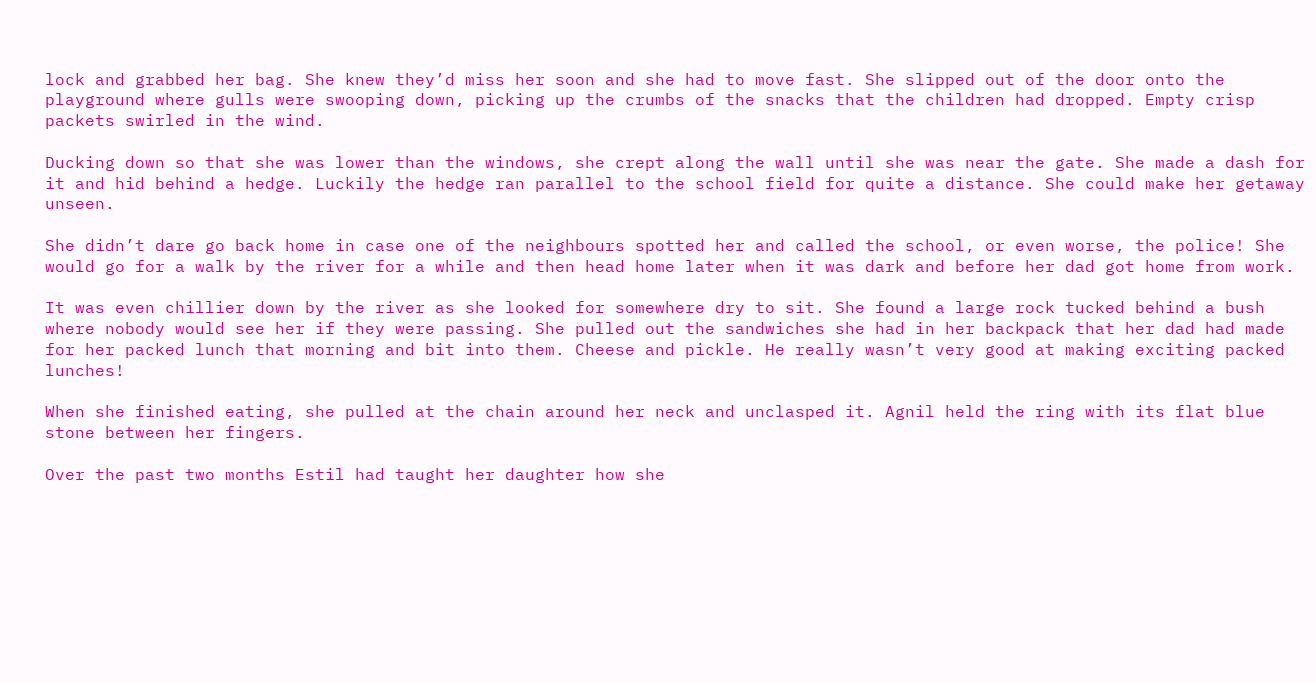lock and grabbed her bag. She knew they’d miss her soon and she had to move fast. She slipped out of the door onto the playground where gulls were swooping down, picking up the crumbs of the snacks that the children had dropped. Empty crisp packets swirled in the wind.

Ducking down so that she was lower than the windows, she crept along the wall until she was near the gate. She made a dash for it and hid behind a hedge. Luckily the hedge ran parallel to the school field for quite a distance. She could make her getaway unseen.

She didn’t dare go back home in case one of the neighbours spotted her and called the school, or even worse, the police! She would go for a walk by the river for a while and then head home later when it was dark and before her dad got home from work.

It was even chillier down by the river as she looked for somewhere dry to sit. She found a large rock tucked behind a bush where nobody would see her if they were passing. She pulled out the sandwiches she had in her backpack that her dad had made for her packed lunch that morning and bit into them. Cheese and pickle. He really wasn’t very good at making exciting packed lunches!

When she finished eating, she pulled at the chain around her neck and unclasped it. Agnil held the ring with its flat blue stone between her fingers.

Over the past two months Estil had taught her daughter how she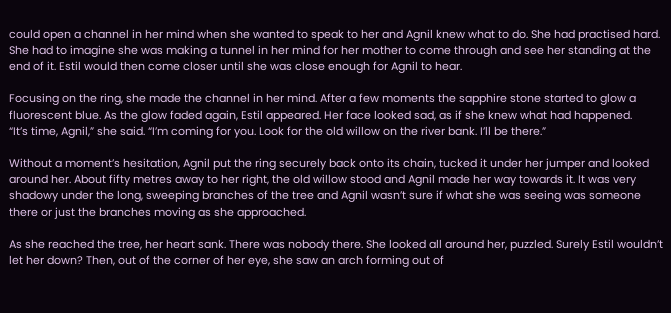could open a channel in her mind when she wanted to speak to her and Agnil knew what to do. She had practised hard. She had to imagine she was making a tunnel in her mind for her mother to come through and see her standing at the end of it. Estil would then come closer until she was close enough for Agnil to hear.

Focusing on the ring, she made the channel in her mind. After a few moments the sapphire stone started to glow a fluorescent blue. As the glow faded again, Estil appeared. Her face looked sad, as if she knew what had happened.
“It’s time, Agnil,” she said. “I’m coming for you. Look for the old willow on the river bank. I’ll be there.”

Without a moment’s hesitation, Agnil put the ring securely back onto its chain, tucked it under her jumper and looked around her. About fifty metres away to her right, the old willow stood and Agnil made her way towards it. It was very shadowy under the long, sweeping branches of the tree and Agnil wasn’t sure if what she was seeing was someone there or just the branches moving as she approached.

As she reached the tree, her heart sank. There was nobody there. She looked all around her, puzzled. Surely Estil wouldn’t let her down? Then, out of the corner of her eye, she saw an arch forming out of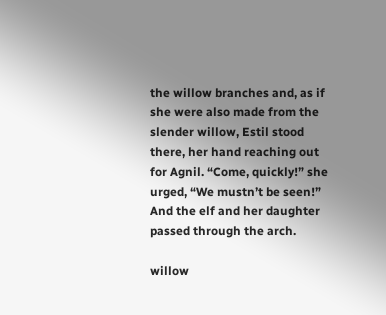the willow branches and, as if she were also made from the slender willow, Estil stood there, her hand reaching out for Agnil. “Come, quickly!” she urged, “We mustn’t be seen!” And the elf and her daughter passed through the arch.

willow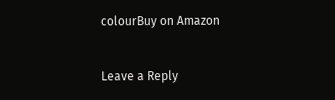colourBuy on Amazon


Leave a Reply